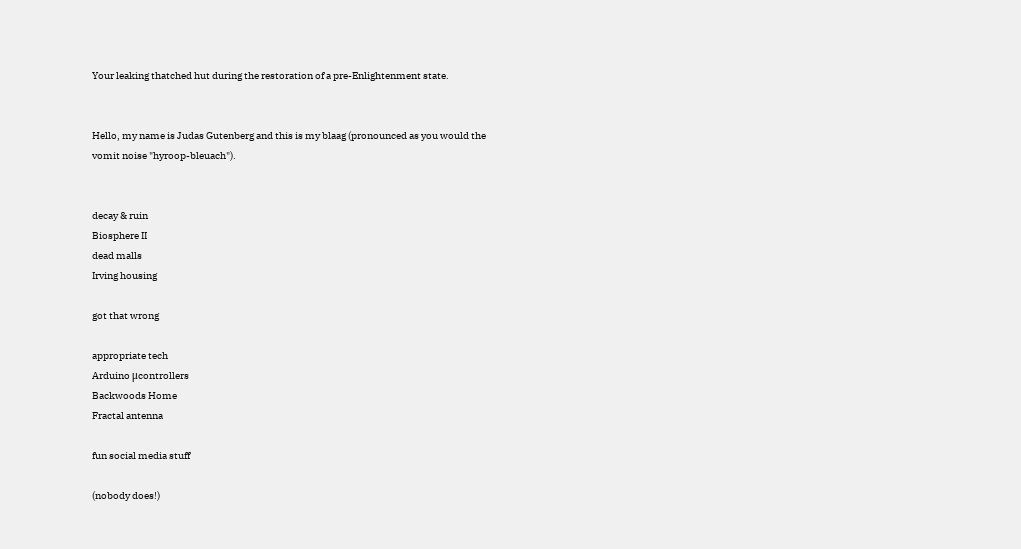Your leaking thatched hut during the restoration of a pre-Enlightenment state.


Hello, my name is Judas Gutenberg and this is my blaag (pronounced as you would the vomit noise "hyroop-bleuach").


decay & ruin
Biosphere II
dead malls
Irving housing

got that wrong

appropriate tech
Arduino μcontrollers
Backwoods Home
Fractal antenna

fun social media stuff

(nobody does!)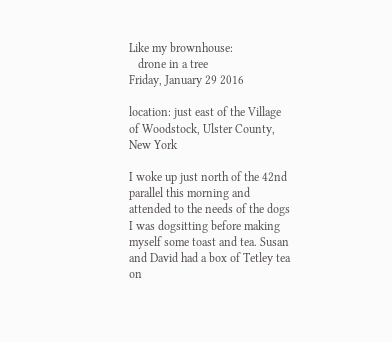Like my brownhouse:
   drone in a tree
Friday, January 29 2016

location: just east of the Village of Woodstock, Ulster County, New York

I woke up just north of the 42nd parallel this morning and attended to the needs of the dogs I was dogsitting before making myself some toast and tea. Susan and David had a box of Tetley tea on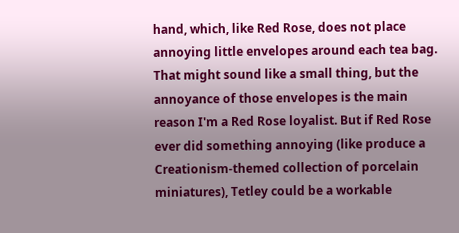hand, which, like Red Rose, does not place annoying little envelopes around each tea bag. That might sound like a small thing, but the annoyance of those envelopes is the main reason I'm a Red Rose loyalist. But if Red Rose ever did something annoying (like produce a Creationism-themed collection of porcelain miniatures), Tetley could be a workable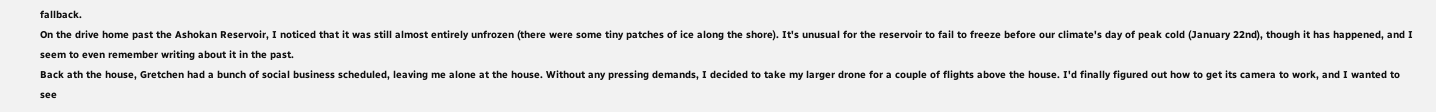fallback.
On the drive home past the Ashokan Reservoir, I noticed that it was still almost entirely unfrozen (there were some tiny patches of ice along the shore). It's unusual for the reservoir to fail to freeze before our climate's day of peak cold (January 22nd), though it has happened, and I seem to even remember writing about it in the past.
Back ath the house, Gretchen had a bunch of social business scheduled, leaving me alone at the house. Without any pressing demands, I decided to take my larger drone for a couple of flights above the house. I'd finally figured out how to get its camera to work, and I wanted to see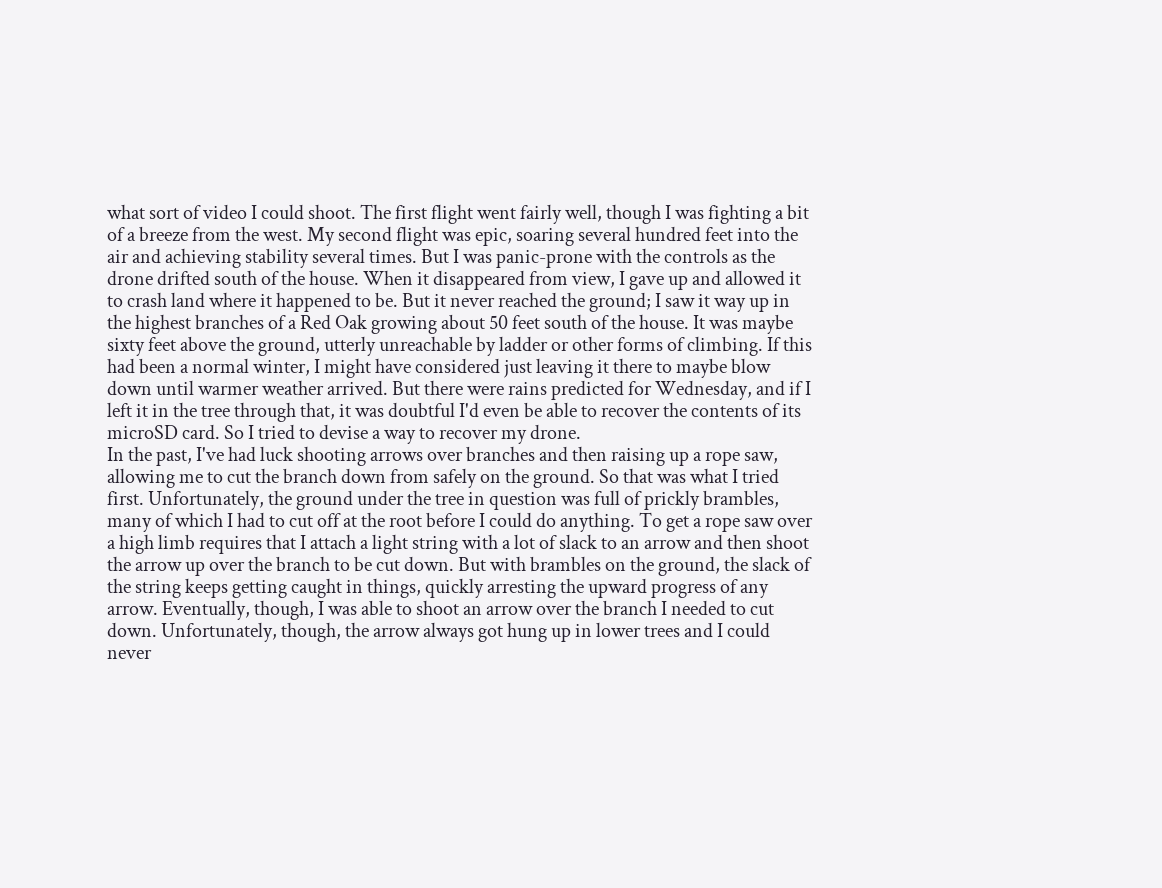what sort of video I could shoot. The first flight went fairly well, though I was fighting a bit of a breeze from the west. My second flight was epic, soaring several hundred feet into the air and achieving stability several times. But I was panic-prone with the controls as the drone drifted south of the house. When it disappeared from view, I gave up and allowed it to crash land where it happened to be. But it never reached the ground; I saw it way up in the highest branches of a Red Oak growing about 50 feet south of the house. It was maybe sixty feet above the ground, utterly unreachable by ladder or other forms of climbing. If this had been a normal winter, I might have considered just leaving it there to maybe blow down until warmer weather arrived. But there were rains predicted for Wednesday, and if I left it in the tree through that, it was doubtful I'd even be able to recover the contents of its microSD card. So I tried to devise a way to recover my drone.
In the past, I've had luck shooting arrows over branches and then raising up a rope saw, allowing me to cut the branch down from safely on the ground. So that was what I tried first. Unfortunately, the ground under the tree in question was full of prickly brambles, many of which I had to cut off at the root before I could do anything. To get a rope saw over a high limb requires that I attach a light string with a lot of slack to an arrow and then shoot the arrow up over the branch to be cut down. But with brambles on the ground, the slack of the string keeps getting caught in things, quickly arresting the upward progress of any arrow. Eventually, though, I was able to shoot an arrow over the branch I needed to cut down. Unfortunately, though, the arrow always got hung up in lower trees and I could never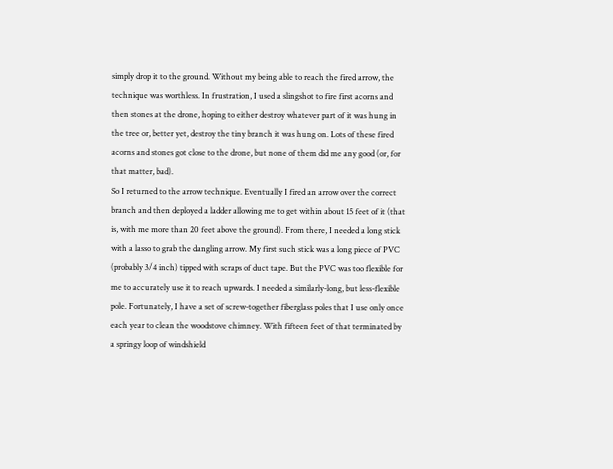simply drop it to the ground. Without my being able to reach the fired arrow, the technique was worthless. In frustration, I used a slingshot to fire first acorns and then stones at the drone, hoping to either destroy whatever part of it was hung in the tree or, better yet, destroy the tiny branch it was hung on. Lots of these fired acorns and stones got close to the drone, but none of them did me any good (or, for that matter, bad).
So I returned to the arrow technique. Eventually I fired an arrow over the correct branch and then deployed a ladder allowing me to get within about 15 feet of it (that is, with me more than 20 feet above the ground). From there, I needed a long stick with a lasso to grab the dangling arrow. My first such stick was a long piece of PVC (probably 3/4 inch) tipped with scraps of duct tape. But the PVC was too flexible for me to accurately use it to reach upwards. I needed a similarly-long, but less-flexible pole. Fortunately, I have a set of screw-together fiberglass poles that I use only once each year to clean the woodstove chimney. With fifteen feet of that terminated by a springy loop of windshield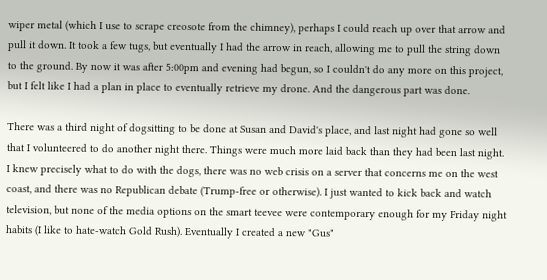wiper metal (which I use to scrape creosote from the chimney), perhaps I could reach up over that arrow and pull it down. It took a few tugs, but eventually I had the arrow in reach, allowing me to pull the string down to the ground. By now it was after 5:00pm and evening had begun, so I couldn't do any more on this project, but I felt like I had a plan in place to eventually retrieve my drone. And the dangerous part was done.

There was a third night of dogsitting to be done at Susan and David's place, and last night had gone so well that I volunteered to do another night there. Things were much more laid back than they had been last night. I knew precisely what to do with the dogs, there was no web crisis on a server that concerns me on the west coast, and there was no Republican debate (Trump-free or otherwise). I just wanted to kick back and watch television, but none of the media options on the smart teevee were contemporary enough for my Friday night habits (I like to hate-watch Gold Rush). Eventually I created a new "Gus"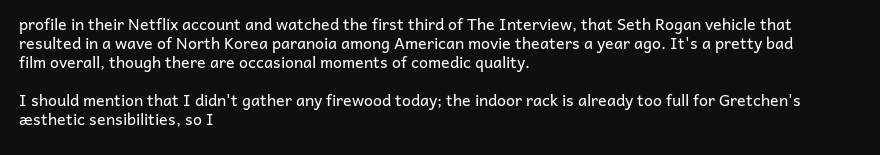profile in their Netflix account and watched the first third of The Interview, that Seth Rogan vehicle that resulted in a wave of North Korea paranoia among American movie theaters a year ago. It's a pretty bad film overall, though there are occasional moments of comedic quality.

I should mention that I didn't gather any firewood today; the indoor rack is already too full for Gretchen's æsthetic sensibilities, so I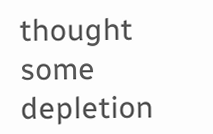thought some depletion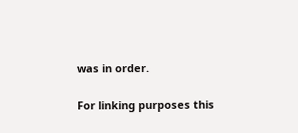was in order.

For linking purposes this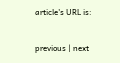article's URL is:

previous | next